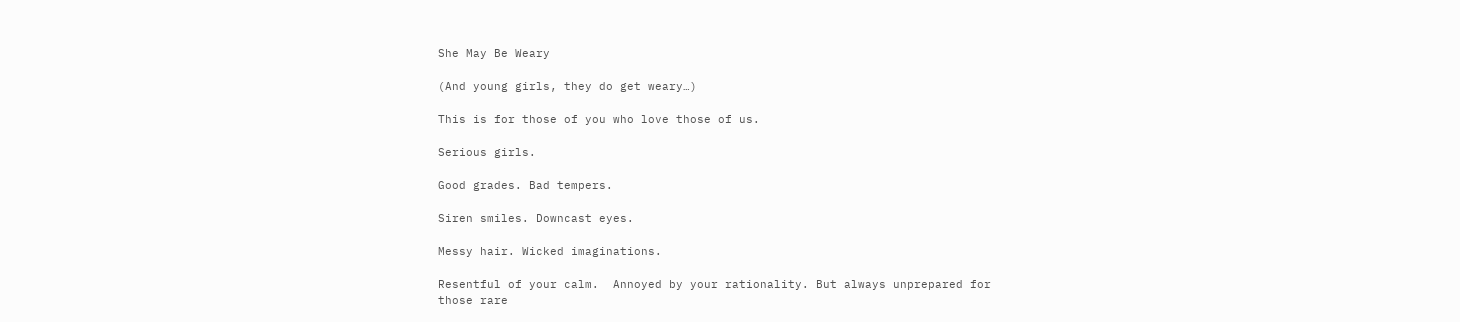She May Be Weary

(And young girls, they do get weary…)

This is for those of you who love those of us.

Serious girls.

Good grades. Bad tempers.

Siren smiles. Downcast eyes.

Messy hair. Wicked imaginations.

Resentful of your calm.  Annoyed by your rationality. But always unprepared for those rare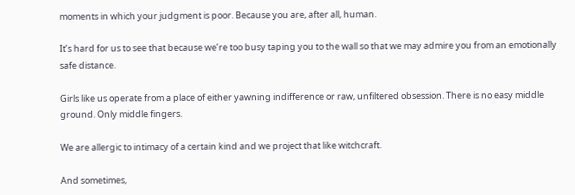moments in which your judgment is poor. Because you are, after all, human.

It’s hard for us to see that because we’re too busy taping you to the wall so that we may admire you from an emotionally safe distance.

Girls like us operate from a place of either yawning indifference or raw, unfiltered obsession. There is no easy middle ground. Only middle fingers.

We are allergic to intimacy of a certain kind and we project that like witchcraft.

And sometimes,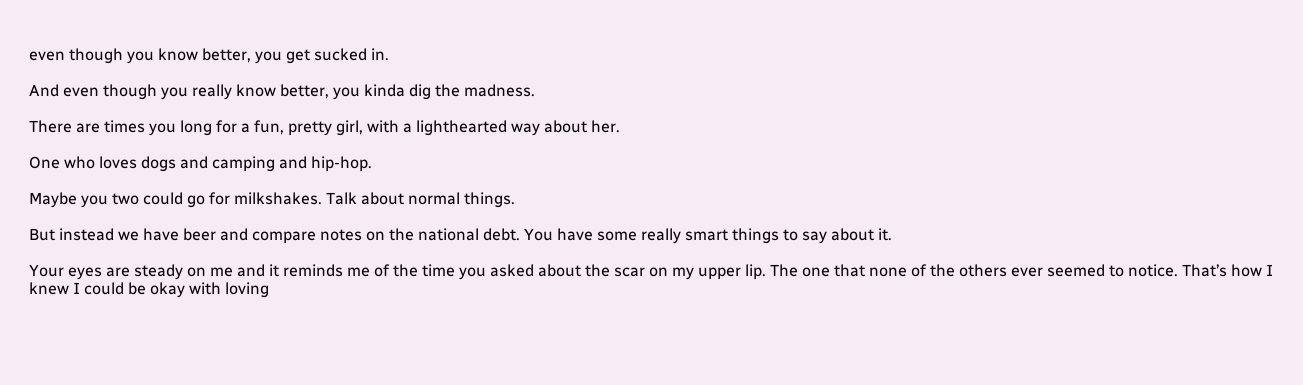even though you know better, you get sucked in.

And even though you really know better, you kinda dig the madness.

There are times you long for a fun, pretty girl, with a lighthearted way about her.

One who loves dogs and camping and hip-hop.

Maybe you two could go for milkshakes. Talk about normal things.

But instead we have beer and compare notes on the national debt. You have some really smart things to say about it.

Your eyes are steady on me and it reminds me of the time you asked about the scar on my upper lip. The one that none of the others ever seemed to notice. That’s how I knew I could be okay with loving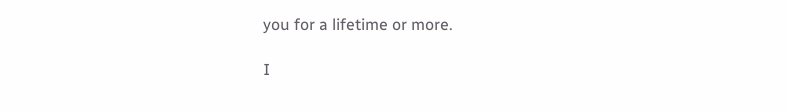you for a lifetime or more.

I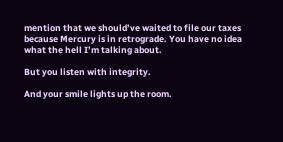mention that we should’ve waited to file our taxes because Mercury is in retrograde. You have no idea what the hell I’m talking about.

But you listen with integrity.

And your smile lights up the room.